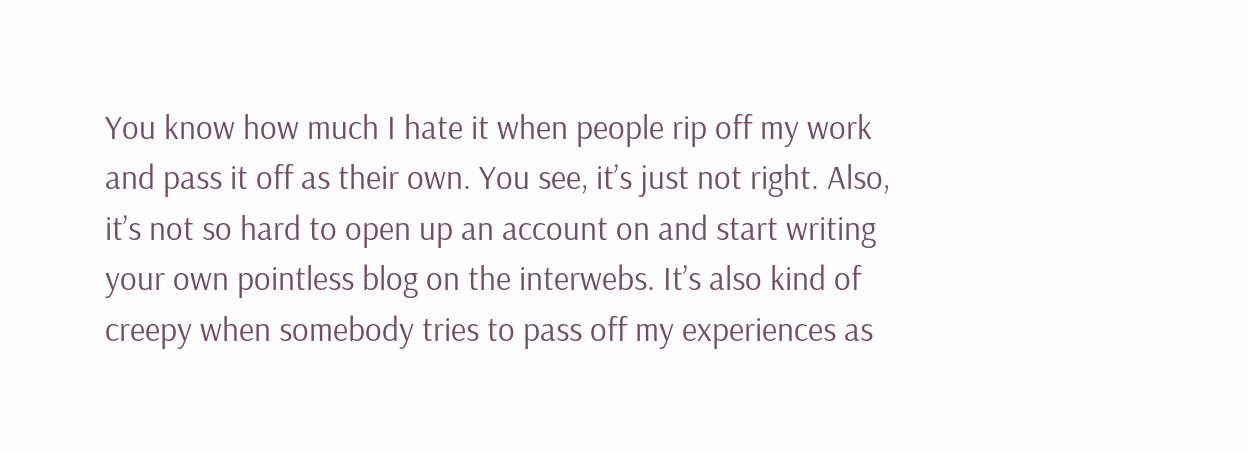You know how much I hate it when people rip off my work and pass it off as their own. You see, it’s just not right. Also, it’s not so hard to open up an account on and start writing your own pointless blog on the interwebs. It’s also kind of creepy when somebody tries to pass off my experiences as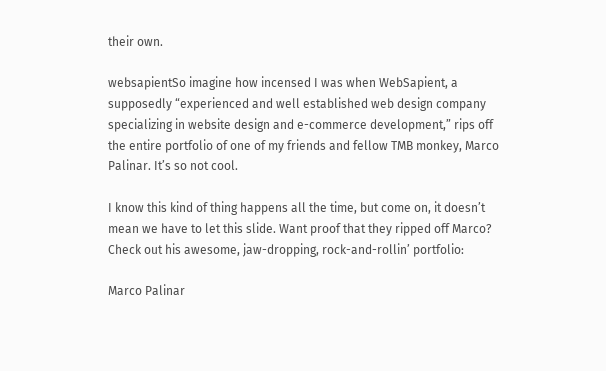their own.

websapientSo imagine how incensed I was when WebSapient, a supposedly “experienced and well established web design company specializing in website design and e-commerce development,” rips off the entire portfolio of one of my friends and fellow TMB monkey, Marco Palinar. It’s so not cool.

I know this kind of thing happens all the time, but come on, it doesn’t mean we have to let this slide. Want proof that they ripped off Marco? Check out his awesome, jaw-dropping, rock-and-rollin’ portfolio:

Marco Palinar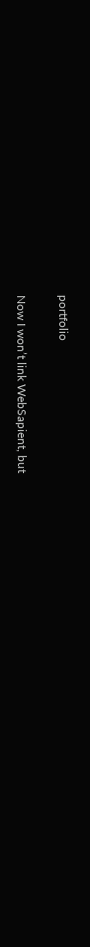portfolio

Now I won’t link WebSapient, but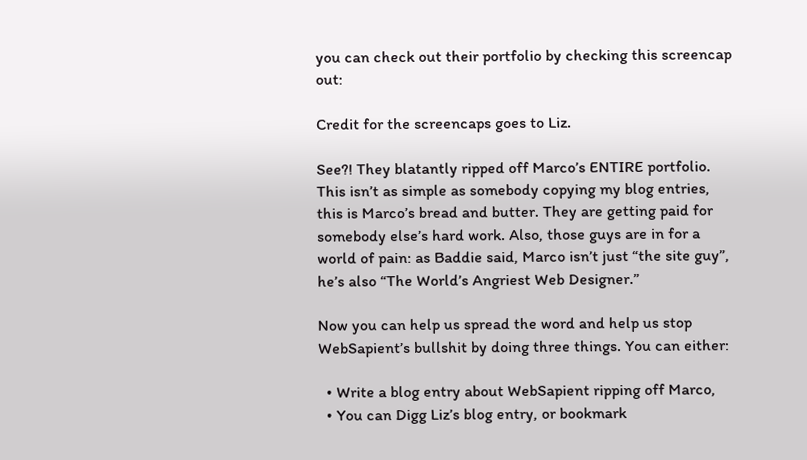you can check out their portfolio by checking this screencap out:

Credit for the screencaps goes to Liz.

See?! They blatantly ripped off Marco’s ENTIRE portfolio. This isn’t as simple as somebody copying my blog entries, this is Marco’s bread and butter. They are getting paid for somebody else’s hard work. Also, those guys are in for a world of pain: as Baddie said, Marco isn’t just “the site guy”, he’s also “The World’s Angriest Web Designer.”

Now you can help us spread the word and help us stop WebSapient’s bullshit by doing three things. You can either:

  • Write a blog entry about WebSapient ripping off Marco,
  • You can Digg Liz’s blog entry, or bookmark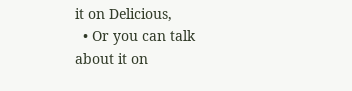it on Delicious,
  • Or you can talk about it on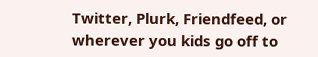Twitter, Plurk, Friendfeed, or wherever you kids go off to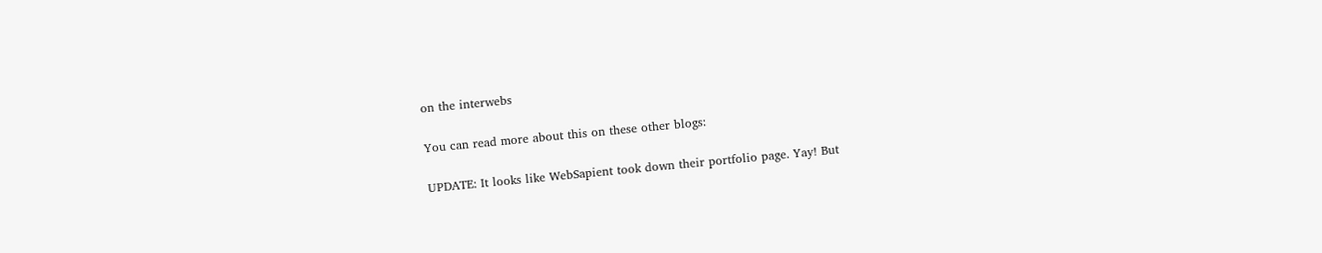on the interwebs

You can read more about this on these other blogs:

UPDATE: It looks like WebSapient took down their portfolio page. Yay! But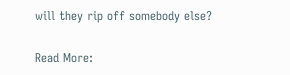will they rip off somebody else?

Read More: